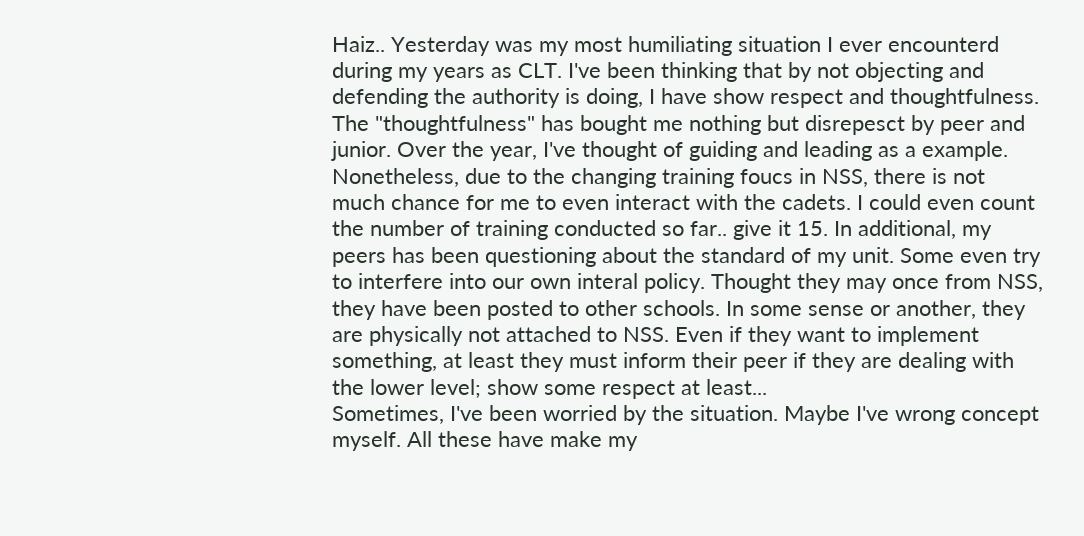Haiz.. Yesterday was my most humiliating situation I ever encounterd during my years as CLT. I've been thinking that by not objecting and defending the authority is doing, I have show respect and thoughtfulness. The "thoughtfulness" has bought me nothing but disrepesct by peer and junior. Over the year, I've thought of guiding and leading as a example. Nonetheless, due to the changing training foucs in NSS, there is not much chance for me to even interact with the cadets. I could even count the number of training conducted so far.. give it 15. In additional, my peers has been questioning about the standard of my unit. Some even try to interfere into our own interal policy. Thought they may once from NSS, they have been posted to other schools. In some sense or another, they are physically not attached to NSS. Even if they want to implement something, at least they must inform their peer if they are dealing with the lower level; show some respect at least...
Sometimes, I've been worried by the situation. Maybe I've wrong concept myself. All these have make my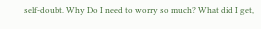self-doubt. Why Do I need to worry so much? What did I get,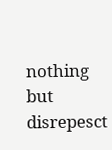nothing but disrepesct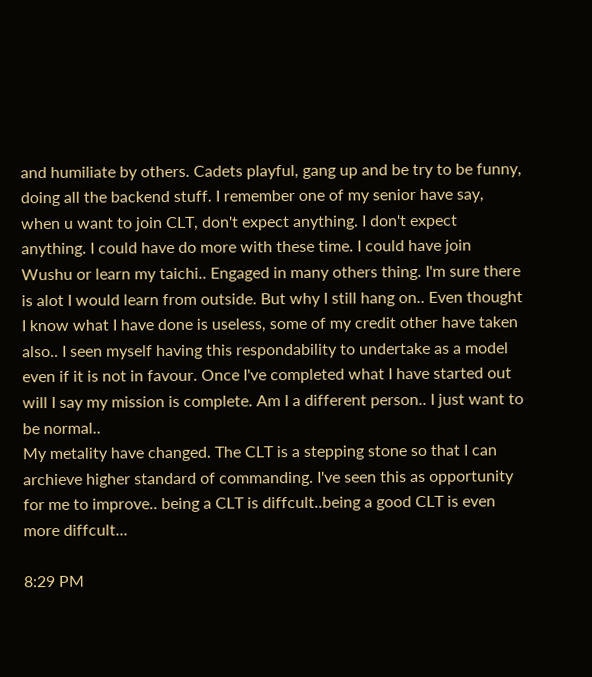and humiliate by others. Cadets playful, gang up and be try to be funny, doing all the backend stuff. I remember one of my senior have say, when u want to join CLT, don't expect anything. I don't expect anything. I could have do more with these time. I could have join Wushu or learn my taichi.. Engaged in many others thing. I'm sure there is alot I would learn from outside. But why I still hang on.. Even thought I know what I have done is useless, some of my credit other have taken also.. I seen myself having this respondability to undertake as a model even if it is not in favour. Once I've completed what I have started out will I say my mission is complete. Am I a different person.. I just want to be normal..
My metality have changed. The CLT is a stepping stone so that I can archieve higher standard of commanding. I've seen this as opportunity for me to improve.. being a CLT is diffcult..being a good CLT is even more diffcult...

8:29 PM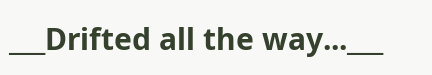___Drifted all the way...___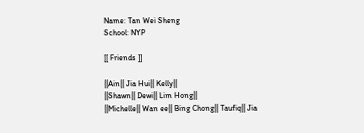Name: Tan Wei Sheng
School: NYP

[[ Friends ]]

||Ain|| Jia Hui|| Kelly||
||Shawn|| Dewi|| Lim Hong||
||Michelle|| Wan ee|| Bing Chong|| Taufiq|| Jia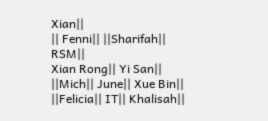Xian||
|| Fenni|| ||Sharifah|| RSM||
Xian Rong|| Yi San||
||Mich|| June|| Xue Bin||
||Felicia|| IT|| Khalisah||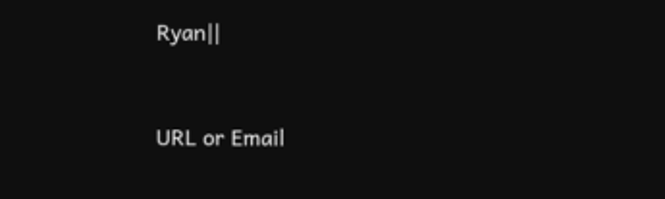Ryan||


URL or Email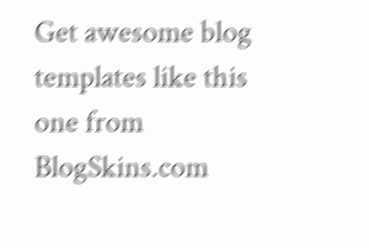Get awesome blog templates like this one from BlogSkins.com